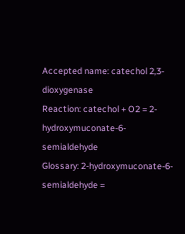Accepted name: catechol 2,3-dioxygenase
Reaction: catechol + O2 = 2-hydroxymuconate-6-semialdehyde
Glossary: 2-hydroxymuconate-6-semialdehyde =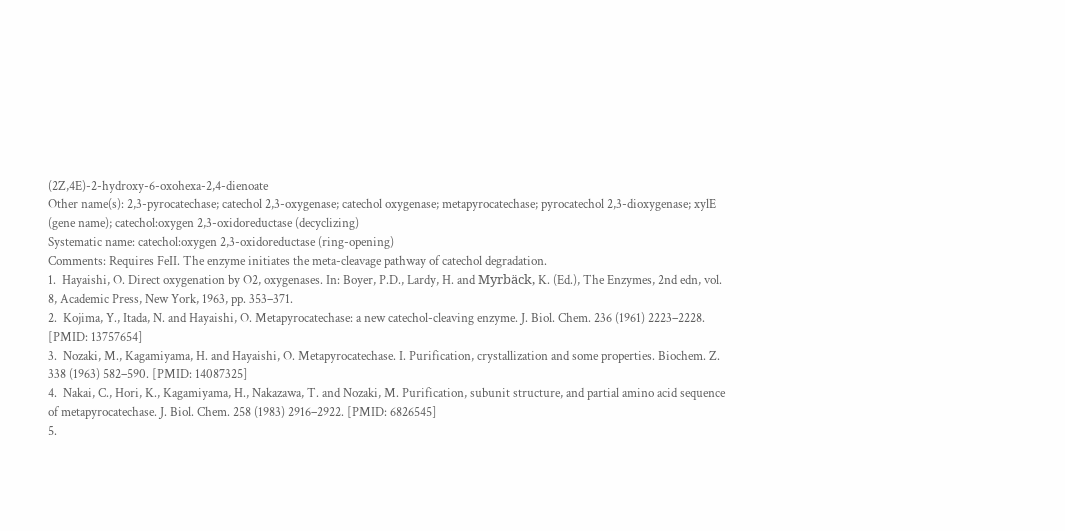(2Z,4E)-2-hydroxy-6-oxohexa-2,4-dienoate
Other name(s): 2,3-pyrocatechase; catechol 2,3-oxygenase; catechol oxygenase; metapyrocatechase; pyrocatechol 2,3-dioxygenase; xylE (gene name); catechol:oxygen 2,3-oxidoreductase (decyclizing)
Systematic name: catechol:oxygen 2,3-oxidoreductase (ring-opening)
Comments: Requires FeII. The enzyme initiates the meta-cleavage pathway of catechol degradation.
1.  Hayaishi, O. Direct oxygenation by O2, oxygenases. In: Boyer, P.D., Lardy, H. and Myrbäck, K. (Ed.), The Enzymes, 2nd edn, vol. 8, Academic Press, New York, 1963, pp. 353–371.
2.  Kojima, Y., Itada, N. and Hayaishi, O. Metapyrocatechase: a new catechol-cleaving enzyme. J. Biol. Chem. 236 (1961) 2223–2228. [PMID: 13757654]
3.  Nozaki, M., Kagamiyama, H. and Hayaishi, O. Metapyrocatechase. I. Purification, crystallization and some properties. Biochem. Z. 338 (1963) 582–590. [PMID: 14087325]
4.  Nakai, C., Hori, K., Kagamiyama, H., Nakazawa, T. and Nozaki, M. Purification, subunit structure, and partial amino acid sequence of metapyrocatechase. J. Biol. Chem. 258 (1983) 2916–2922. [PMID: 6826545]
5.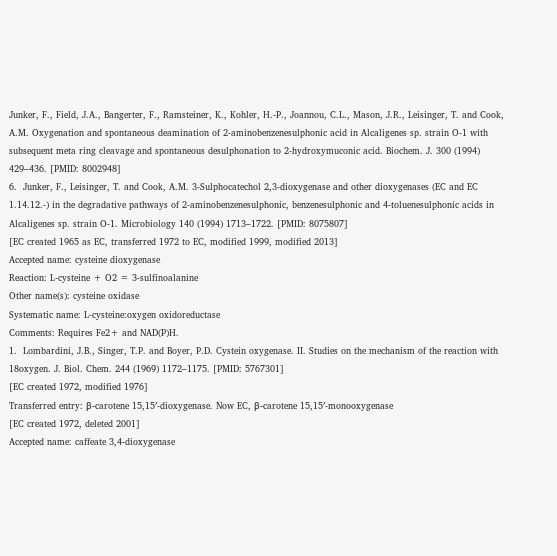Junker, F., Field, J.A., Bangerter, F., Ramsteiner, K., Kohler, H.-P., Joannou, C.L., Mason, J.R., Leisinger, T. and Cook, A.M. Oxygenation and spontaneous deamination of 2-aminobenzenesulphonic acid in Alcaligenes sp. strain O-1 with subsequent meta ring cleavage and spontaneous desulphonation to 2-hydroxymuconic acid. Biochem. J. 300 (1994) 429–436. [PMID: 8002948]
6.  Junker, F., Leisinger, T. and Cook, A.M. 3-Sulphocatechol 2,3-dioxygenase and other dioxygenases (EC and EC 1.14.12.-) in the degradative pathways of 2-aminobenzenesulphonic, benzenesulphonic and 4-toluenesulphonic acids in Alcaligenes sp. strain O-1. Microbiology 140 (1994) 1713–1722. [PMID: 8075807]
[EC created 1965 as EC, transferred 1972 to EC, modified 1999, modified 2013]
Accepted name: cysteine dioxygenase
Reaction: L-cysteine + O2 = 3-sulfinoalanine
Other name(s): cysteine oxidase
Systematic name: L-cysteine:oxygen oxidoreductase
Comments: Requires Fe2+ and NAD(P)H.
1.  Lombardini, J.B., Singer, T.P. and Boyer, P.D. Cystein oxygenase. II. Studies on the mechanism of the reaction with 18oxygen. J. Biol. Chem. 244 (1969) 1172–1175. [PMID: 5767301]
[EC created 1972, modified 1976]
Transferred entry: β-carotene 15,15′-dioxygenase. Now EC, β-carotene 15,15′-monooxygenase
[EC created 1972, deleted 2001]
Accepted name: caffeate 3,4-dioxygenase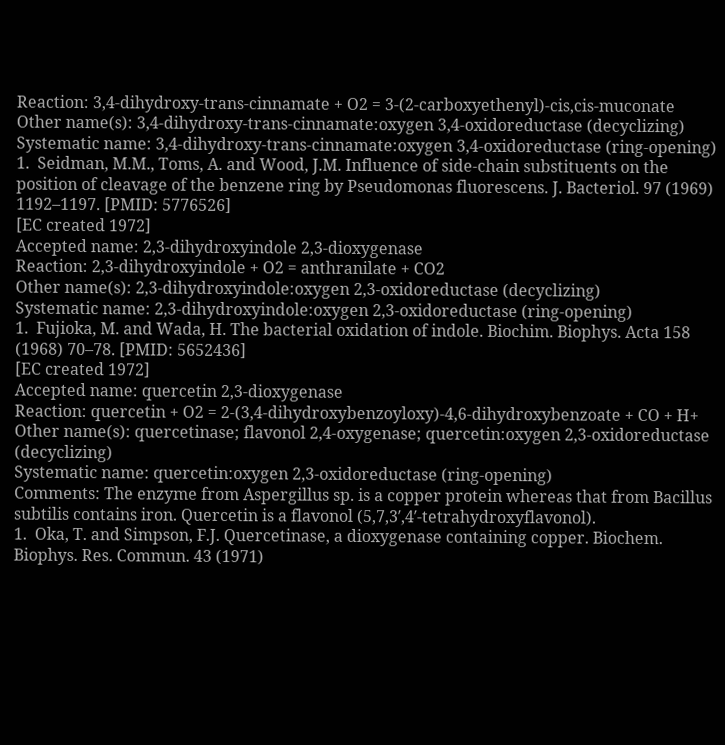Reaction: 3,4-dihydroxy-trans-cinnamate + O2 = 3-(2-carboxyethenyl)-cis,cis-muconate
Other name(s): 3,4-dihydroxy-trans-cinnamate:oxygen 3,4-oxidoreductase (decyclizing)
Systematic name: 3,4-dihydroxy-trans-cinnamate:oxygen 3,4-oxidoreductase (ring-opening)
1.  Seidman, M.M., Toms, A. and Wood, J.M. Influence of side-chain substituents on the position of cleavage of the benzene ring by Pseudomonas fluorescens. J. Bacteriol. 97 (1969) 1192–1197. [PMID: 5776526]
[EC created 1972]
Accepted name: 2,3-dihydroxyindole 2,3-dioxygenase
Reaction: 2,3-dihydroxyindole + O2 = anthranilate + CO2
Other name(s): 2,3-dihydroxyindole:oxygen 2,3-oxidoreductase (decyclizing)
Systematic name: 2,3-dihydroxyindole:oxygen 2,3-oxidoreductase (ring-opening)
1.  Fujioka, M. and Wada, H. The bacterial oxidation of indole. Biochim. Biophys. Acta 158 (1968) 70–78. [PMID: 5652436]
[EC created 1972]
Accepted name: quercetin 2,3-dioxygenase
Reaction: quercetin + O2 = 2-(3,4-dihydroxybenzoyloxy)-4,6-dihydroxybenzoate + CO + H+
Other name(s): quercetinase; flavonol 2,4-oxygenase; quercetin:oxygen 2,3-oxidoreductase (decyclizing)
Systematic name: quercetin:oxygen 2,3-oxidoreductase (ring-opening)
Comments: The enzyme from Aspergillus sp. is a copper protein whereas that from Bacillus subtilis contains iron. Quercetin is a flavonol (5,7,3′,4′-tetrahydroxyflavonol).
1.  Oka, T. and Simpson, F.J. Quercetinase, a dioxygenase containing copper. Biochem. Biophys. Res. Commun. 43 (1971)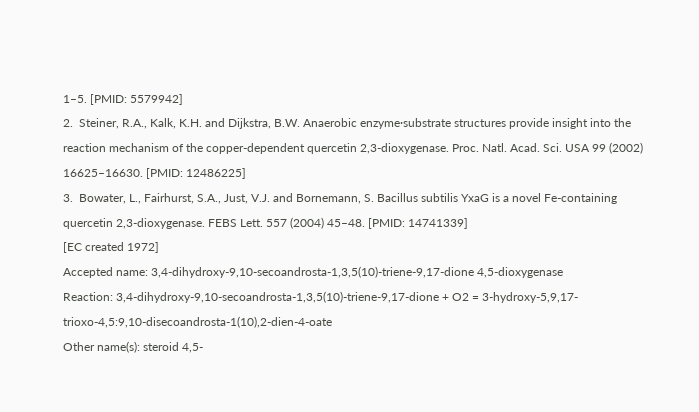1–5. [PMID: 5579942]
2.  Steiner, R.A., Kalk, K.H. and Dijkstra, B.W. Anaerobic enzyme·substrate structures provide insight into the reaction mechanism of the copper-dependent quercetin 2,3-dioxygenase. Proc. Natl. Acad. Sci. USA 99 (2002) 16625–16630. [PMID: 12486225]
3.  Bowater, L., Fairhurst, S.A., Just, V.J. and Bornemann, S. Bacillus subtilis YxaG is a novel Fe-containing quercetin 2,3-dioxygenase. FEBS Lett. 557 (2004) 45–48. [PMID: 14741339]
[EC created 1972]
Accepted name: 3,4-dihydroxy-9,10-secoandrosta-1,3,5(10)-triene-9,17-dione 4,5-dioxygenase
Reaction: 3,4-dihydroxy-9,10-secoandrosta-1,3,5(10)-triene-9,17-dione + O2 = 3-hydroxy-5,9,17-trioxo-4,5:9,10-disecoandrosta-1(10),2-dien-4-oate
Other name(s): steroid 4,5-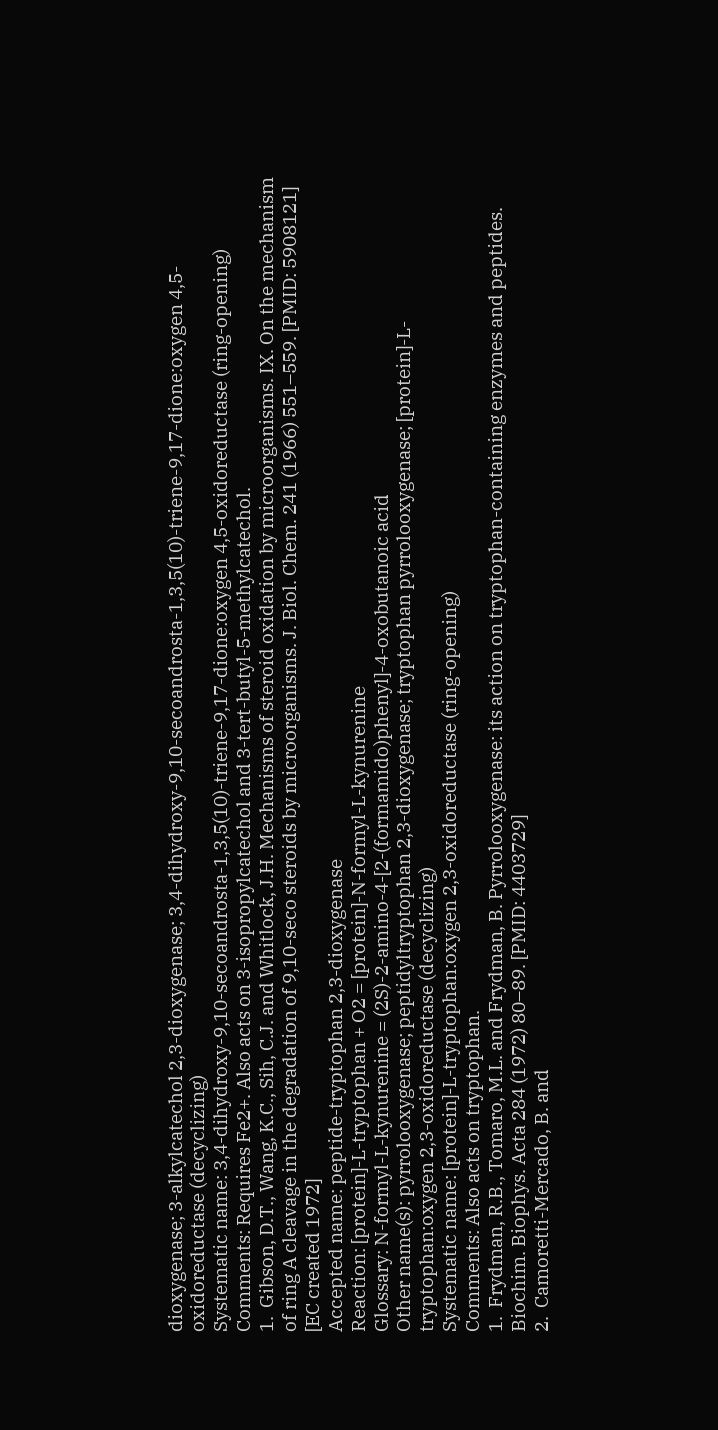dioxygenase; 3-alkylcatechol 2,3-dioxygenase; 3,4-dihydroxy-9,10-secoandrosta-1,3,5(10)-triene-9,17-dione:oxygen 4,5-oxidoreductase (decyclizing)
Systematic name: 3,4-dihydroxy-9,10-secoandrosta-1,3,5(10)-triene-9,17-dione:oxygen 4,5-oxidoreductase (ring-opening)
Comments: Requires Fe2+. Also acts on 3-isopropylcatechol and 3-tert-butyl-5-methylcatechol.
1.  Gibson, D.T., Wang, K.C., Sih, C.J. and Whitlock, J.H. Mechanisms of steroid oxidation by microorganisms. IX. On the mechanism of ring A cleavage in the degradation of 9,10-seco steroids by microorganisms. J. Biol. Chem. 241 (1966) 551–559. [PMID: 5908121]
[EC created 1972]
Accepted name: peptide-tryptophan 2,3-dioxygenase
Reaction: [protein]-L-tryptophan + O2 = [protein]-N-formyl-L-kynurenine
Glossary: N-formyl-L-kynurenine = (2S)-2-amino-4-[2-(formamido)phenyl]-4-oxobutanoic acid
Other name(s): pyrrolooxygenase; peptidyltryptophan 2,3-dioxygenase; tryptophan pyrrolooxygenase; [protein]-L-tryptophan:oxygen 2,3-oxidoreductase (decyclizing)
Systematic name: [protein]-L-tryptophan:oxygen 2,3-oxidoreductase (ring-opening)
Comments: Also acts on tryptophan.
1.  Frydman, R.B., Tomaro, M.L. and Frydman, B. Pyrrolooxygenase: its action on tryptophan-containing enzymes and peptides. Biochim. Biophys. Acta 284 (1972) 80–89. [PMID: 4403729]
2.  Camoretti-Mercado, B. and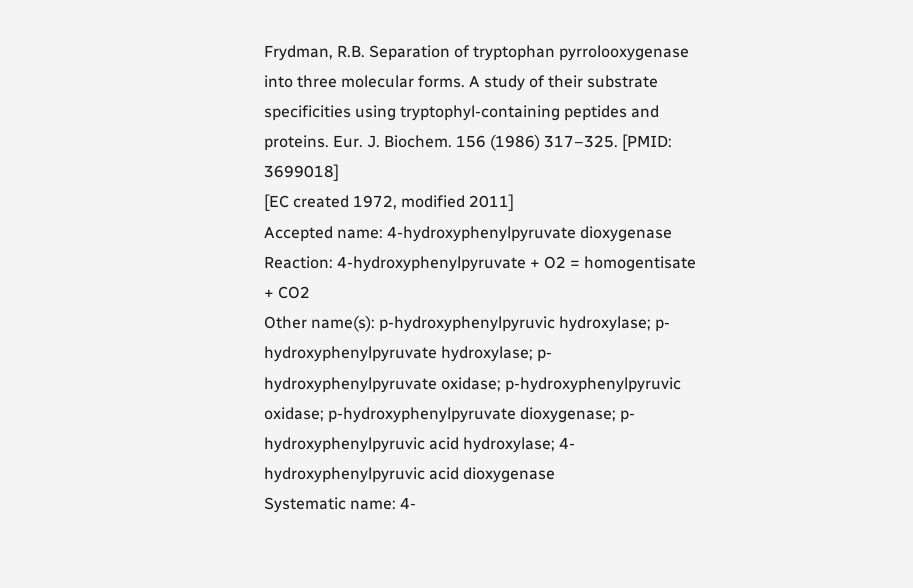Frydman, R.B. Separation of tryptophan pyrrolooxygenase into three molecular forms. A study of their substrate specificities using tryptophyl-containing peptides and proteins. Eur. J. Biochem. 156 (1986) 317–325. [PMID: 3699018]
[EC created 1972, modified 2011]
Accepted name: 4-hydroxyphenylpyruvate dioxygenase
Reaction: 4-hydroxyphenylpyruvate + O2 = homogentisate + CO2
Other name(s): p-hydroxyphenylpyruvic hydroxylase; p-hydroxyphenylpyruvate hydroxylase; p-hydroxyphenylpyruvate oxidase; p-hydroxyphenylpyruvic oxidase; p-hydroxyphenylpyruvate dioxygenase; p-hydroxyphenylpyruvic acid hydroxylase; 4-hydroxyphenylpyruvic acid dioxygenase
Systematic name: 4-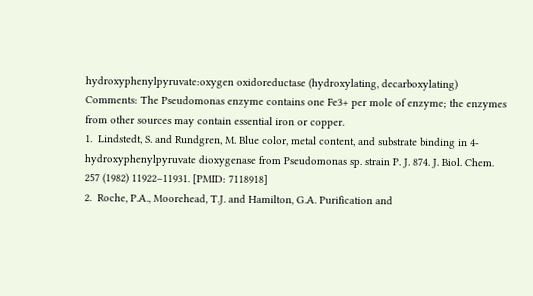hydroxyphenylpyruvate:oxygen oxidoreductase (hydroxylating, decarboxylating)
Comments: The Pseudomonas enzyme contains one Fe3+ per mole of enzyme; the enzymes from other sources may contain essential iron or copper.
1.  Lindstedt, S. and Rundgren, M. Blue color, metal content, and substrate binding in 4-hydroxyphenylpyruvate dioxygenase from Pseudomonas sp. strain P. J. 874. J. Biol. Chem. 257 (1982) 11922–11931. [PMID: 7118918]
2.  Roche, P.A., Moorehead, T.J. and Hamilton, G.A. Purification and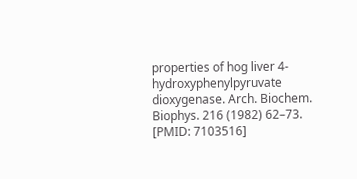properties of hog liver 4-hydroxyphenylpyruvate dioxygenase. Arch. Biochem. Biophys. 216 (1982) 62–73. [PMID: 7103516]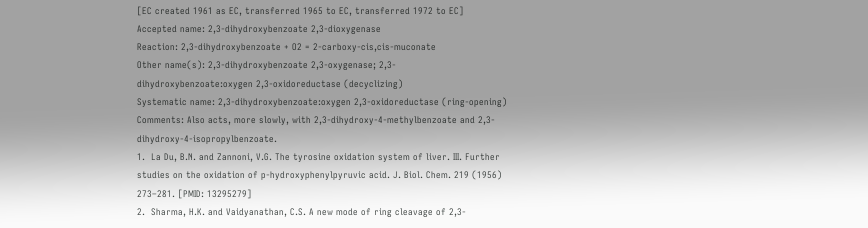[EC created 1961 as EC, transferred 1965 to EC, transferred 1972 to EC]
Accepted name: 2,3-dihydroxybenzoate 2,3-dioxygenase
Reaction: 2,3-dihydroxybenzoate + O2 = 2-carboxy-cis,cis-muconate
Other name(s): 2,3-dihydroxybenzoate 2,3-oxygenase; 2,3-dihydroxybenzoate:oxygen 2,3-oxidoreductase (decyclizing)
Systematic name: 2,3-dihydroxybenzoate:oxygen 2,3-oxidoreductase (ring-opening)
Comments: Also acts, more slowly, with 2,3-dihydroxy-4-methylbenzoate and 2,3-dihydroxy-4-isopropylbenzoate.
1.  La Du, B.N. and Zannoni, V.G. The tyrosine oxidation system of liver. III. Further studies on the oxidation of p-hydroxyphenylpyruvic acid. J. Biol. Chem. 219 (1956) 273–281. [PMID: 13295279]
2.  Sharma, H.K. and Vaidyanathan, C.S. A new mode of ring cleavage of 2,3-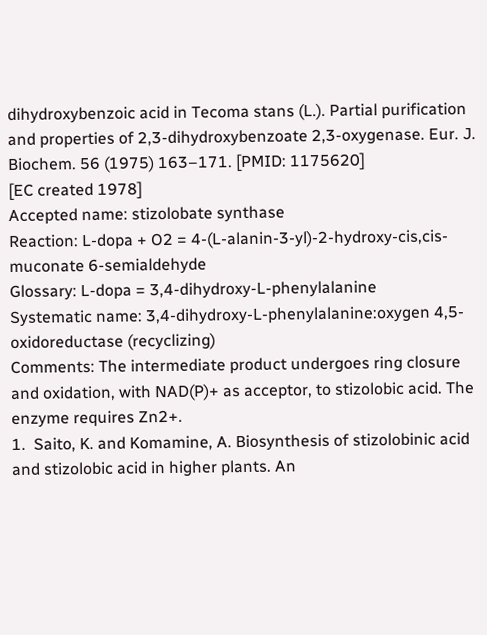dihydroxybenzoic acid in Tecoma stans (L.). Partial purification and properties of 2,3-dihydroxybenzoate 2,3-oxygenase. Eur. J. Biochem. 56 (1975) 163–171. [PMID: 1175620]
[EC created 1978]
Accepted name: stizolobate synthase
Reaction: L-dopa + O2 = 4-(L-alanin-3-yl)-2-hydroxy-cis,cis-muconate 6-semialdehyde
Glossary: L-dopa = 3,4-dihydroxy-L-phenylalanine
Systematic name: 3,4-dihydroxy-L-phenylalanine:oxygen 4,5-oxidoreductase (recyclizing)
Comments: The intermediate product undergoes ring closure and oxidation, with NAD(P)+ as acceptor, to stizolobic acid. The enzyme requires Zn2+.
1.  Saito, K. and Komamine, A. Biosynthesis of stizolobinic acid and stizolobic acid in higher plants. An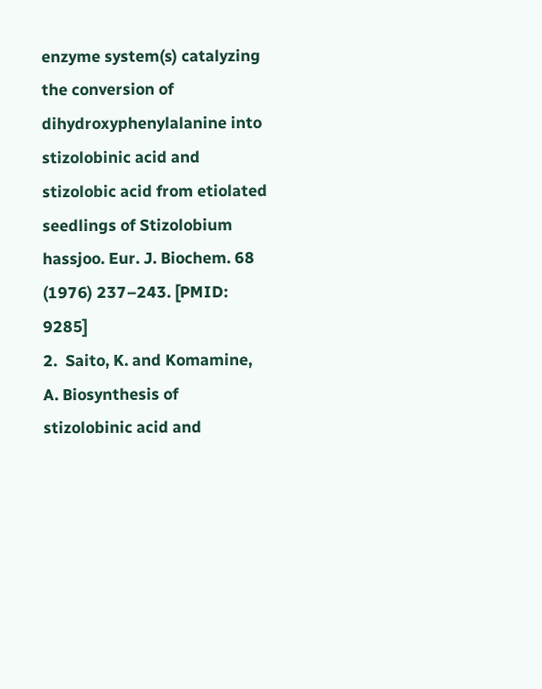enzyme system(s) catalyzing the conversion of dihydroxyphenylalanine into stizolobinic acid and stizolobic acid from etiolated seedlings of Stizolobium hassjoo. Eur. J. Biochem. 68 (1976) 237–243. [PMID: 9285]
2.  Saito, K. and Komamine, A. Biosynthesis of stizolobinic acid and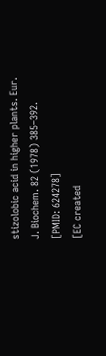stizolobic acid in higher plants. Eur. J. Biochem. 82 (1978) 385–392. [PMID: 624278]
[EC created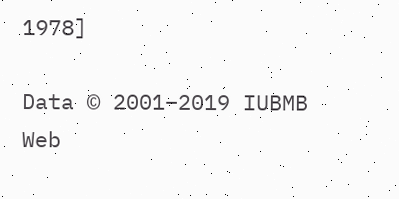1978]

Data © 2001–2019 IUBMB
Web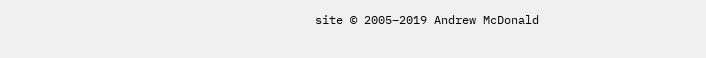site © 2005–2019 Andrew McDonald